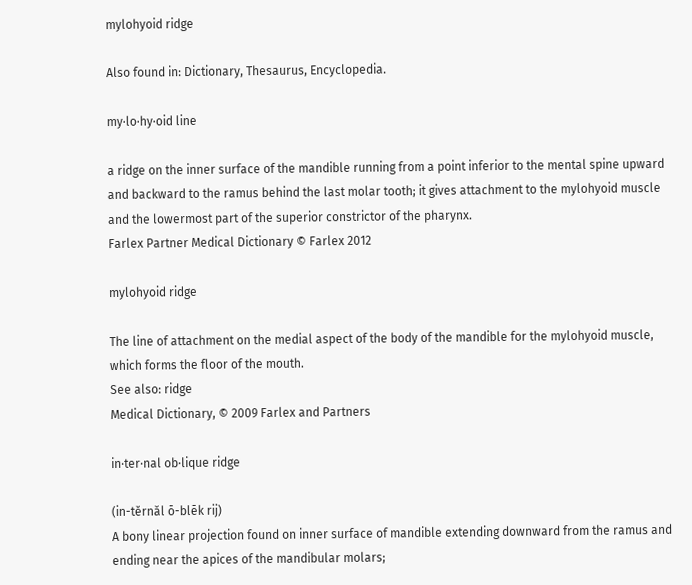mylohyoid ridge

Also found in: Dictionary, Thesaurus, Encyclopedia.

my·lo·hy·oid line

a ridge on the inner surface of the mandible running from a point inferior to the mental spine upward and backward to the ramus behind the last molar tooth; it gives attachment to the mylohyoid muscle and the lowermost part of the superior constrictor of the pharynx.
Farlex Partner Medical Dictionary © Farlex 2012

mylohyoid ridge

The line of attachment on the medial aspect of the body of the mandible for the mylohyoid muscle, which forms the floor of the mouth.
See also: ridge
Medical Dictionary, © 2009 Farlex and Partners

in·ter·nal ob·lique ridge

(in-tĕrnăl ō-blēk rij)
A bony linear projection found on inner surface of mandible extending downward from the ramus and ending near the apices of the mandibular molars;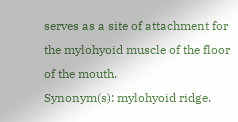serves as a site of attachment for the mylohyoid muscle of the floor of the mouth.
Synonym(s): mylohyoid ridge.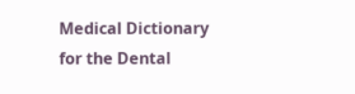Medical Dictionary for the Dental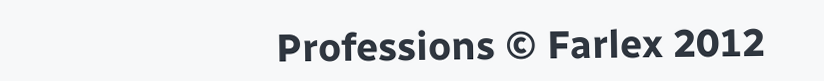Professions © Farlex 2012